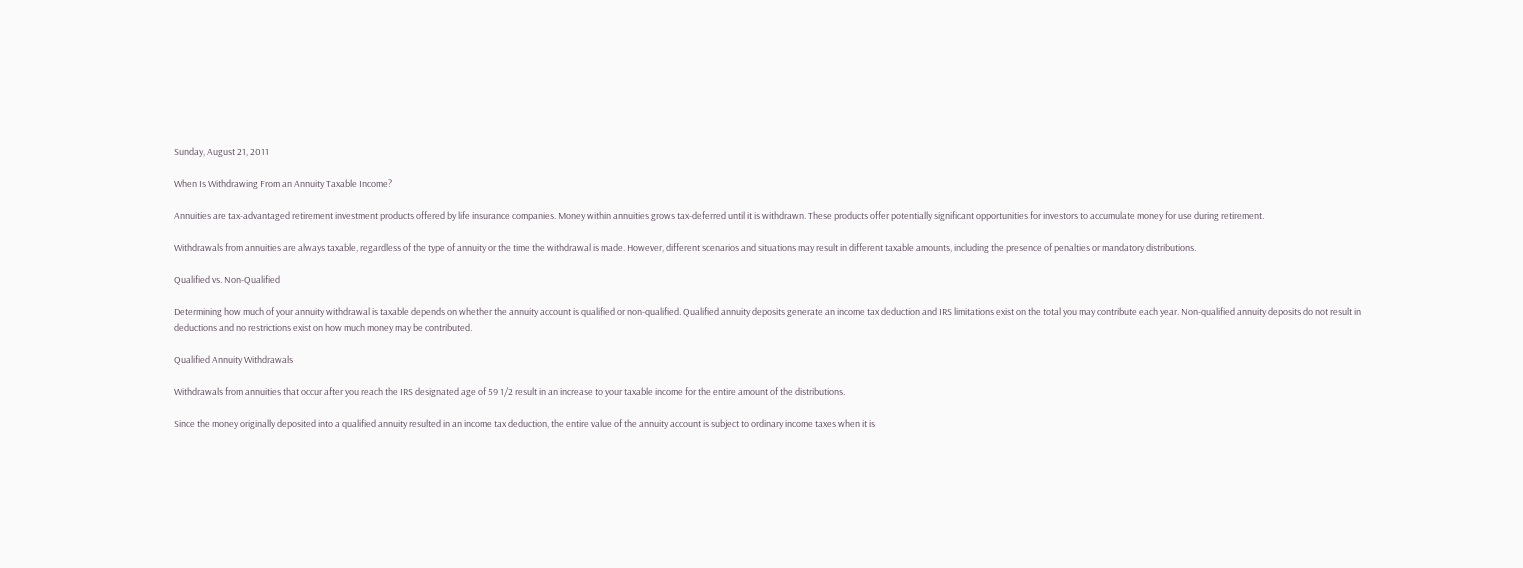Sunday, August 21, 2011

When Is Withdrawing From an Annuity Taxable Income?

Annuities are tax-advantaged retirement investment products offered by life insurance companies. Money within annuities grows tax-deferred until it is withdrawn. These products offer potentially significant opportunities for investors to accumulate money for use during retirement.

Withdrawals from annuities are always taxable, regardless of the type of annuity or the time the withdrawal is made. However, different scenarios and situations may result in different taxable amounts, including the presence of penalties or mandatory distributions.

Qualified vs. Non-Qualified

Determining how much of your annuity withdrawal is taxable depends on whether the annuity account is qualified or non-qualified. Qualified annuity deposits generate an income tax deduction and IRS limitations exist on the total you may contribute each year. Non-qualified annuity deposits do not result in deductions and no restrictions exist on how much money may be contributed.

Qualified Annuity Withdrawals

Withdrawals from annuities that occur after you reach the IRS designated age of 59 1/2 result in an increase to your taxable income for the entire amount of the distributions.

Since the money originally deposited into a qualified annuity resulted in an income tax deduction, the entire value of the annuity account is subject to ordinary income taxes when it is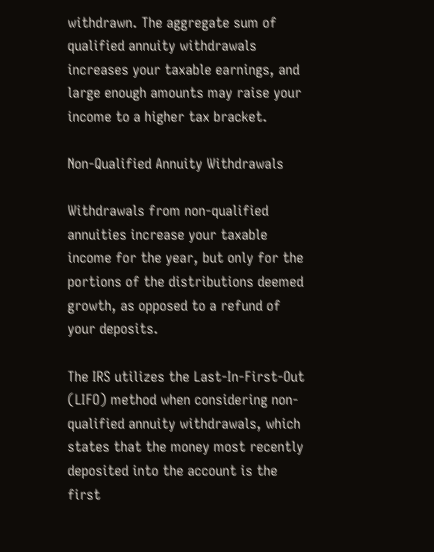withdrawn. The aggregate sum of qualified annuity withdrawals increases your taxable earnings, and large enough amounts may raise your income to a higher tax bracket.

Non-Qualified Annuity Withdrawals

Withdrawals from non-qualified annuities increase your taxable income for the year, but only for the portions of the distributions deemed growth, as opposed to a refund of your deposits.

The IRS utilizes the Last-In-First-Out (LIFO) method when considering non-qualified annuity withdrawals, which states that the money most recently deposited into the account is the first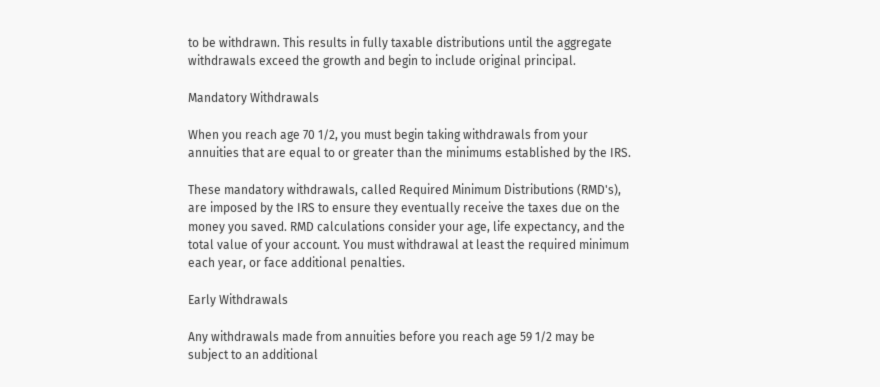to be withdrawn. This results in fully taxable distributions until the aggregate withdrawals exceed the growth and begin to include original principal.

Mandatory Withdrawals

When you reach age 70 1/2, you must begin taking withdrawals from your annuities that are equal to or greater than the minimums established by the IRS.

These mandatory withdrawals, called Required Minimum Distributions (RMD's), are imposed by the IRS to ensure they eventually receive the taxes due on the money you saved. RMD calculations consider your age, life expectancy, and the total value of your account. You must withdrawal at least the required minimum each year, or face additional penalties.

Early Withdrawals

Any withdrawals made from annuities before you reach age 59 1/2 may be subject to an additional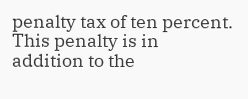penalty tax of ten percent. This penalty is in addition to the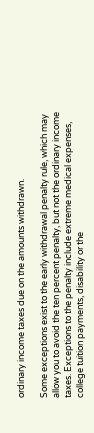ordinary income taxes due on the amounts withdrawn.

Some exceptions exist to the early withdrawal penalty rule, which may allow you to avoid the ten percent penalty, but not the ordinary income taxes. Exceptions to the penalty include extreme medical expenses, college tuition payments, disability or the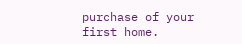purchase of your first home.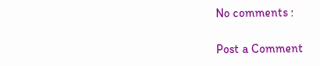No comments :

Post a Comment